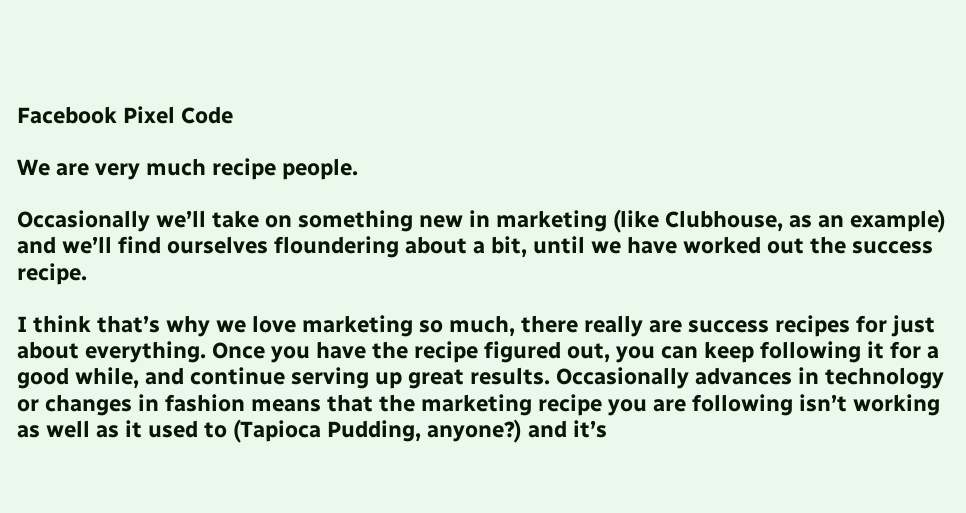Facebook Pixel Code

We are very much recipe people.

Occasionally we’ll take on something new in marketing (like Clubhouse, as an example) and we’ll find ourselves floundering about a bit, until we have worked out the success recipe.

I think that’s why we love marketing so much, there really are success recipes for just about everything. Once you have the recipe figured out, you can keep following it for a good while, and continue serving up great results. Occasionally advances in technology or changes in fashion means that the marketing recipe you are following isn’t working as well as it used to (Tapioca Pudding, anyone?) and it’s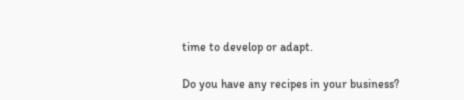time to develop or adapt.

Do you have any recipes in your business?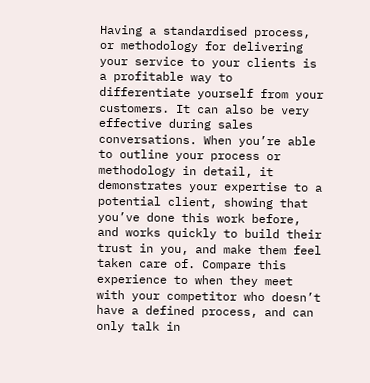Having a standardised process, or methodology for delivering your service to your clients is a profitable way to differentiate yourself from your customers. It can also be very effective during sales conversations. When you’re able to outline your process or methodology in detail, it demonstrates your expertise to a potential client, showing that you’ve done this work before, and works quickly to build their trust in you, and make them feel taken care of. Compare this experience to when they meet with your competitor who doesn’t have a defined process, and can only talk in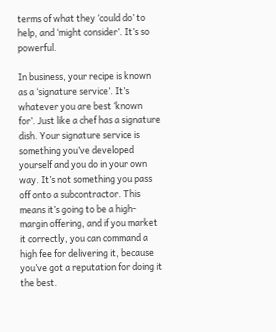terms of what they ‘could do’ to help, and ‘might consider’. It’s so powerful.

In business, your recipe is known as a ‘signature service’. It’s whatever you are best ‘known for’. Just like a chef has a signature dish. Your signature service is something you’ve developed yourself and you do in your own way. It’s not something you pass off onto a subcontractor. This means it’s going to be a high-margin offering, and if you market it correctly, you can command a high fee for delivering it, because you’ve got a reputation for doing it the best.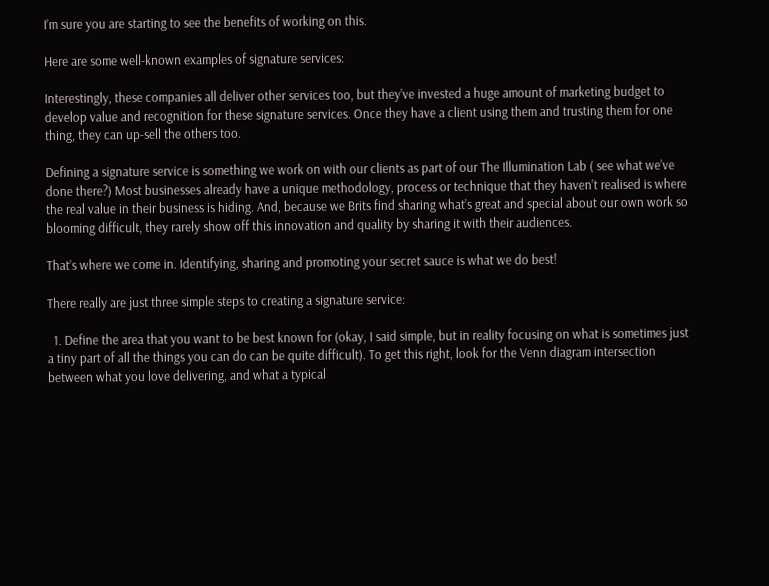I’m sure you are starting to see the benefits of working on this.

Here are some well-known examples of signature services:

Interestingly, these companies all deliver other services too, but they’ve invested a huge amount of marketing budget to develop value and recognition for these signature services. Once they have a client using them and trusting them for one thing, they can up-sell the others too.

Defining a signature service is something we work on with our clients as part of our The Illumination Lab ( see what we’ve done there?) Most businesses already have a unique methodology, process or technique that they haven’t realised is where the real value in their business is hiding. And, because we Brits find sharing what’s great and special about our own work so blooming difficult, they rarely show off this innovation and quality by sharing it with their audiences.

That’s where we come in. Identifying, sharing and promoting your secret sauce is what we do best!

There really are just three simple steps to creating a signature service:

  1. Define the area that you want to be best known for (okay, I said simple, but in reality focusing on what is sometimes just a tiny part of all the things you can do can be quite difficult). To get this right, look for the Venn diagram intersection between what you love delivering, and what a typical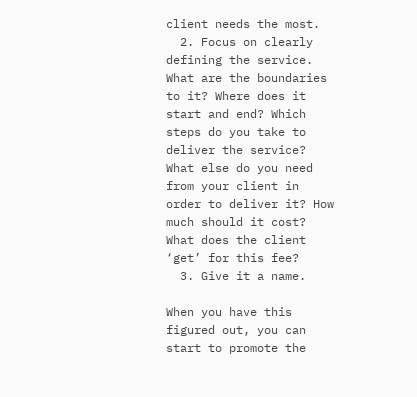client needs the most.
  2. Focus on clearly defining the service. What are the boundaries to it? Where does it start and end? Which steps do you take to deliver the service? What else do you need from your client in order to deliver it? How much should it cost? What does the client ‘get’ for this fee?
  3. Give it a name.

When you have this figured out, you can start to promote the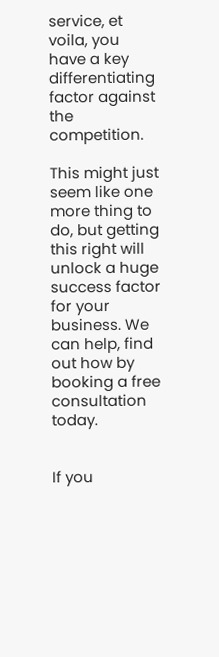service, et voila, you have a key differentiating factor against the competition.

This might just seem like one more thing to do, but getting this right will unlock a huge success factor for your business. We can help, find out how by booking a free consultation today.


If you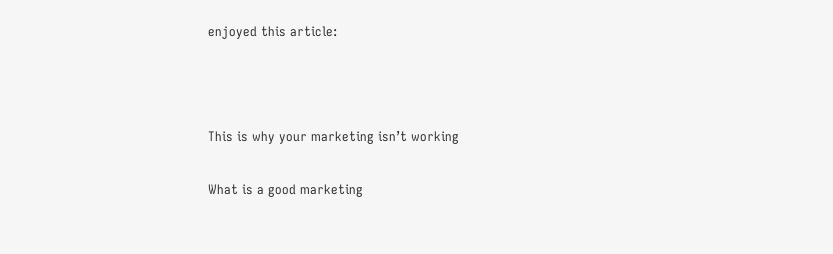enjoyed this article:



This is why your marketing isn’t working

What is a good marketing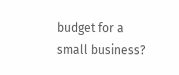budget for a small business?